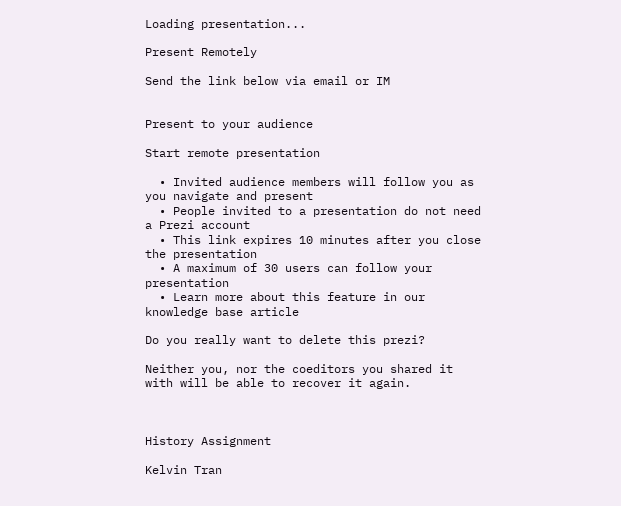Loading presentation...

Present Remotely

Send the link below via email or IM


Present to your audience

Start remote presentation

  • Invited audience members will follow you as you navigate and present
  • People invited to a presentation do not need a Prezi account
  • This link expires 10 minutes after you close the presentation
  • A maximum of 30 users can follow your presentation
  • Learn more about this feature in our knowledge base article

Do you really want to delete this prezi?

Neither you, nor the coeditors you shared it with will be able to recover it again.



History Assignment

Kelvin Tran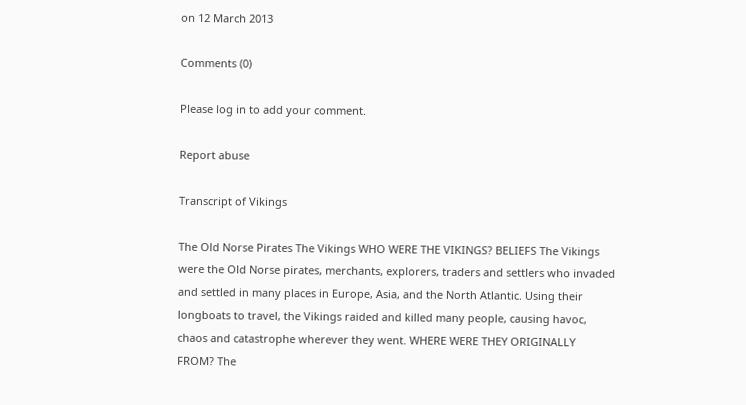on 12 March 2013

Comments (0)

Please log in to add your comment.

Report abuse

Transcript of Vikings

The Old Norse Pirates The Vikings WHO WERE THE VIKINGS? BELIEFS The Vikings were the Old Norse pirates, merchants, explorers, traders and settlers who invaded and settled in many places in Europe, Asia, and the North Atlantic. Using their longboats to travel, the Vikings raided and killed many people, causing havoc, chaos and catastrophe wherever they went. WHERE WERE THEY ORIGINALLY FROM? The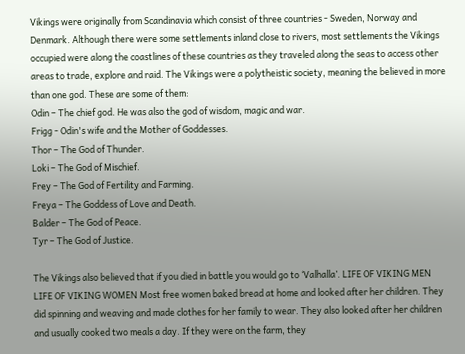Vikings were originally from Scandinavia which consist of three countries - Sweden, Norway and Denmark. Although there were some settlements inland close to rivers, most settlements the Vikings occupied were along the coastlines of these countries as they traveled along the seas to access other areas to trade, explore and raid. The Vikings were a polytheistic society, meaning the believed in more than one god. These are some of them:
Odin – The chief god. He was also the god of wisdom, magic and war.
Frigg - Odin's wife and the Mother of Goddesses.
Thor – The God of Thunder.
Loki – The God of Mischief.
Frey – The God of Fertility and Farming.
Freya – The Goddess of Love and Death.
Balder – The God of Peace.
Tyr – The God of Justice.

The Vikings also believed that if you died in battle you would go to ‘Valhalla’. LIFE OF VIKING MEN LIFE OF VIKING WOMEN Most free women baked bread at home and looked after her children. They did spinning and weaving and made clothes for her family to wear. They also looked after her children and usually cooked two meals a day. If they were on the farm, they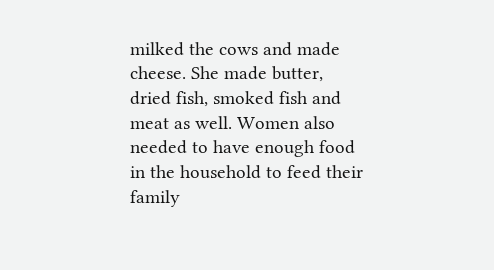milked the cows and made cheese. She made butter, dried fish, smoked fish and meat as well. Women also needed to have enough food in the household to feed their family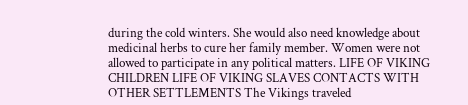during the cold winters. She would also need knowledge about medicinal herbs to cure her family member. Women were not allowed to participate in any political matters. LIFE OF VIKING CHILDREN LIFE OF VIKING SLAVES CONTACTS WITH OTHER SETTLEMENTS The Vikings traveled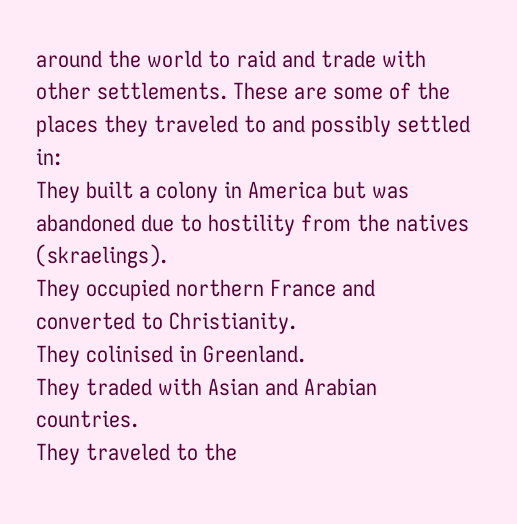around the world to raid and trade with other settlements. These are some of the places they traveled to and possibly settled in:
They built a colony in America but was abandoned due to hostility from the natives (skraelings).
They occupied northern France and converted to Christianity.
They colinised in Greenland.
They traded with Asian and Arabian countries.
They traveled to the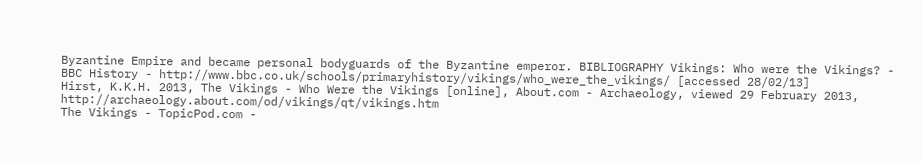Byzantine Empire and became personal bodyguards of the Byzantine emperor. BIBLIOGRAPHY Vikings: Who were the Vikings? - BBC History - http://www.bbc.co.uk/schools/primaryhistory/vikings/who_were_the_vikings/ [accessed 28/02/13]
Hirst, K.K.H. 2013, The Vikings - Who Were the Vikings [online], About.com - Archaeology, viewed 29 February 2013, http://archaeology.about.com/od/vikings/qt/vikings.htm
The Vikings - TopicPod.com -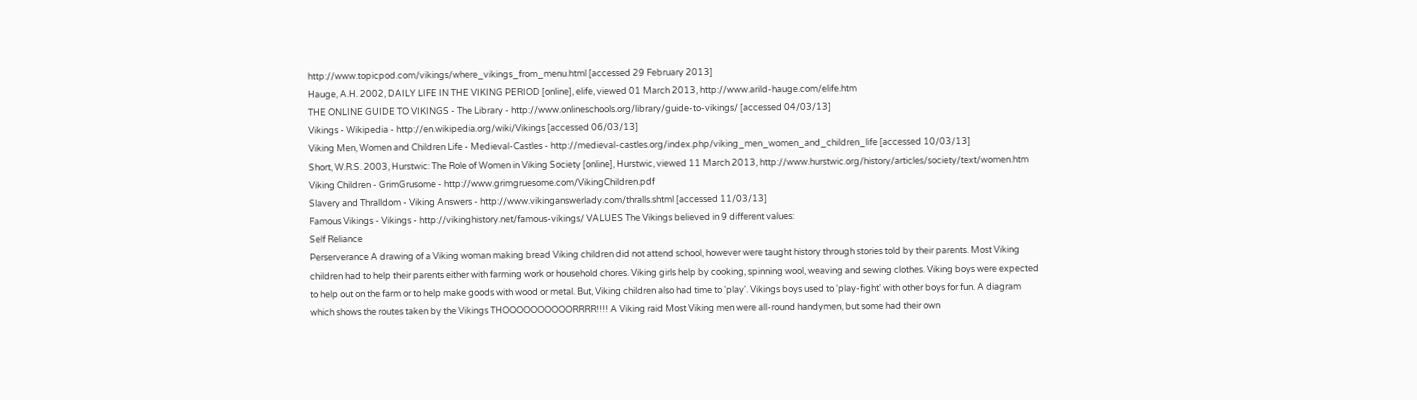http://www.topicpod.com/vikings/where_vikings_from_menu.html [accessed 29 February 2013]
Hauge, A.H. 2002, DAILY LIFE IN THE VIKING PERIOD [online], elife, viewed 01 March 2013, http://www.arild-hauge.com/elife.htm
THE ONLINE GUIDE TO VIKINGS - The Library - http://www.onlineschools.org/library/guide-to-vikings/ [accessed 04/03/13]
Vikings - Wikipedia - http://en.wikipedia.org/wiki/Vikings [accessed 06/03/13]
Viking Men, Women and Children Life - Medieval-Castles - http://medieval-castles.org/index.php/viking_men_women_and_children_life [accessed 10/03/13]
Short, W.R.S. 2003, Hurstwic: The Role of Women in Viking Society [online], Hurstwic, viewed 11 March 2013, http://www.hurstwic.org/history/articles/society/text/women.htm
Viking Children - GrimGrusome - http://www.grimgruesome.com/VikingChildren.pdf
Slavery and Thralldom - Viking Answers - http://www.vikinganswerlady.com/thralls.shtml [accessed 11/03/13]
Famous Vikings - Vikings - http://vikinghistory.net/famous-vikings/ VALUES The Vikings believed in 9 different values:
Self Reliance
Perserverance A drawing of a Viking woman making bread Viking children did not attend school, however were taught history through stories told by their parents. Most Viking children had to help their parents either with farming work or household chores. Viking girls help by cooking, spinning wool, weaving and sewing clothes. Viking boys were expected to help out on the farm or to help make goods with wood or metal. But, Viking children also had time to 'play'. Vikings boys used to 'play-fight' with other boys for fun. A diagram which shows the routes taken by the Vikings THOOOOOOOOOORRRR!!!! A Viking raid Most Viking men were all-round handymen, but some had their own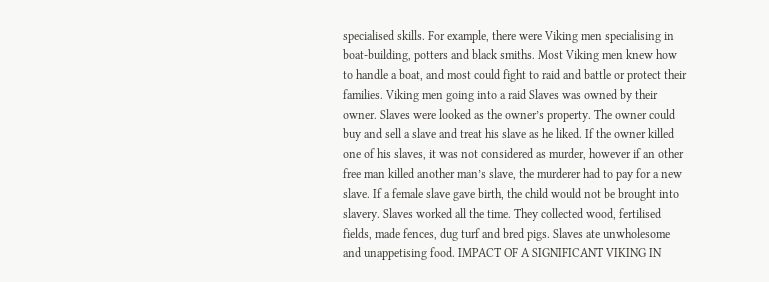specialised skills. For example, there were Viking men specialising in boat-building, potters and black smiths. Most Viking men knew how to handle a boat, and most could fight to raid and battle or protect their families. Viking men going into a raid Slaves was owned by their owner. Slaves were looked as the owner’s property. The owner could buy and sell a slave and treat his slave as he liked. If the owner killed one of his slaves, it was not considered as murder, however if an other free man killed another man’s slave, the murderer had to pay for a new slave. If a female slave gave birth, the child would not be brought into slavery. Slaves worked all the time. They collected wood, fertilised fields, made fences, dug turf and bred pigs. Slaves ate unwholesome and unappetising food. IMPACT OF A SIGNIFICANT VIKING IN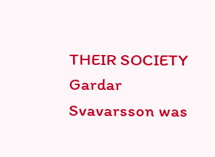THEIR SOCIETY Gardar Svavarsson was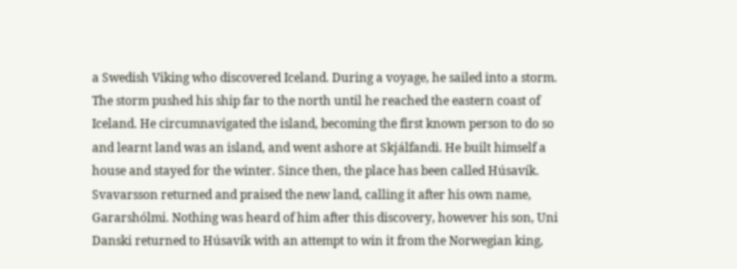a Swedish Viking who discovered Iceland. During a voyage, he sailed into a storm. The storm pushed his ship far to the north until he reached the eastern coast of Iceland. He circumnavigated the island, becoming the first known person to do so and learnt land was an island, and went ashore at Skjálfandi. He built himself a house and stayed for the winter. Since then, the place has been called Húsavík. Svavarsson returned and praised the new land, calling it after his own name, Gararshólmi. Nothing was heard of him after this discovery, however his son, Uni Danski returned to Húsavík with an attempt to win it from the Norwegian king,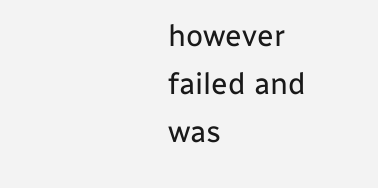however failed and was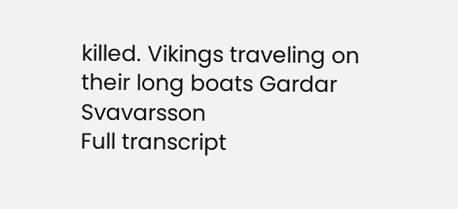killed. Vikings traveling on their long boats Gardar Svavarsson
Full transcript